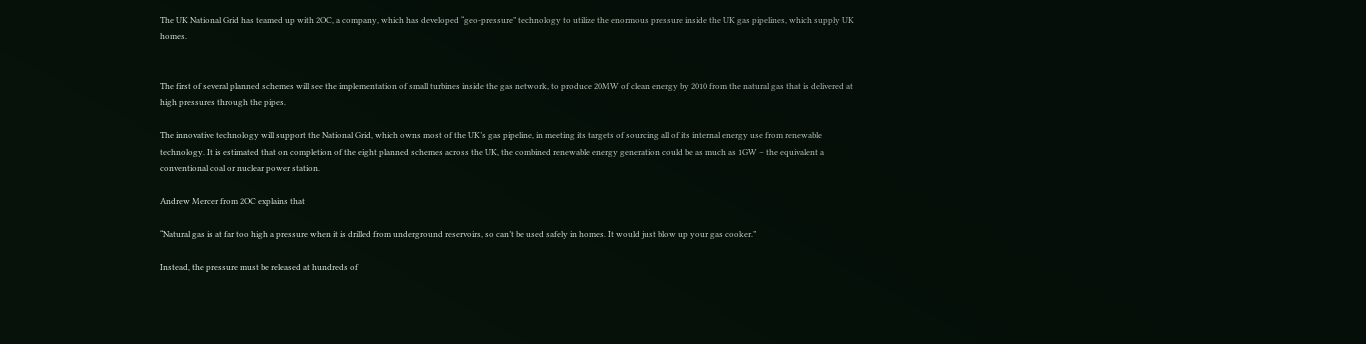The UK National Grid has teamed up with 2OC, a company, which has developed “geo-pressure” technology to utilize the enormous pressure inside the UK gas pipelines, which supply UK homes.


The first of several planned schemes will see the implementation of small turbines inside the gas network, to produce 20MW of clean energy by 2010 from the natural gas that is delivered at high pressures through the pipes.

The innovative technology will support the National Grid, which owns most of the UK’s gas pipeline, in meeting its targets of sourcing all of its internal energy use from renewable technology. It is estimated that on completion of the eight planned schemes across the UK, the combined renewable energy generation could be as much as 1GW – the equivalent a conventional coal or nuclear power station.

Andrew Mercer from 2OC explains that

“Natural gas is at far too high a pressure when it is drilled from underground reservoirs, so can’t be used safely in homes. It would just blow up your gas cooker.”

Instead, the pressure must be released at hundreds of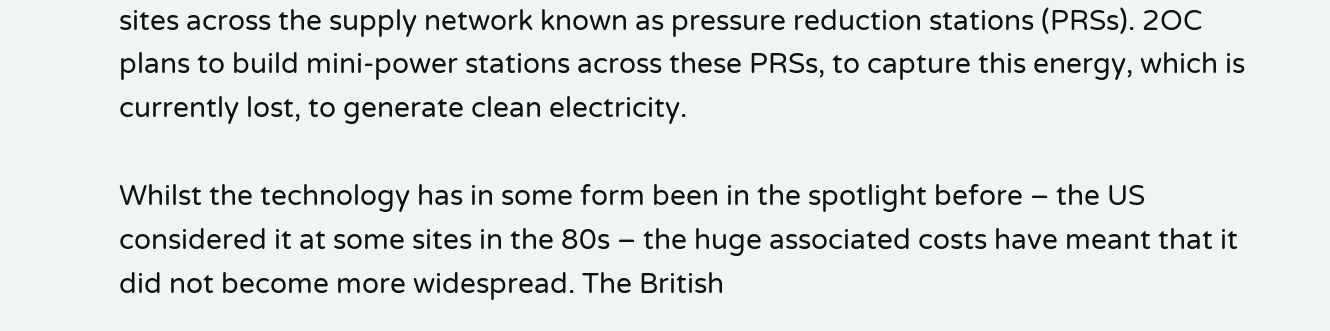sites across the supply network known as pressure reduction stations (PRSs). 2OC plans to build mini-power stations across these PRSs, to capture this energy, which is currently lost, to generate clean electricity.

Whilst the technology has in some form been in the spotlight before – the US considered it at some sites in the 80s – the huge associated costs have meant that it did not become more widespread. The British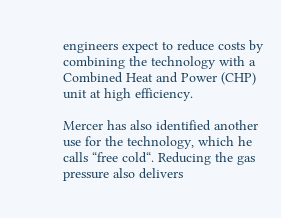engineers expect to reduce costs by combining the technology with a Combined Heat and Power (CHP) unit at high efficiency.

Mercer has also identified another use for the technology, which he calls “free cold“. Reducing the gas pressure also delivers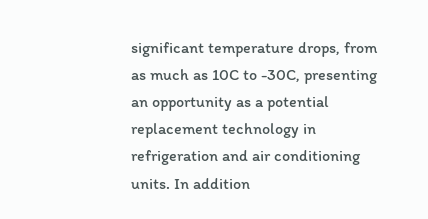significant temperature drops, from as much as 10C to -30C, presenting an opportunity as a potential replacement technology in refrigeration and air conditioning units. In addition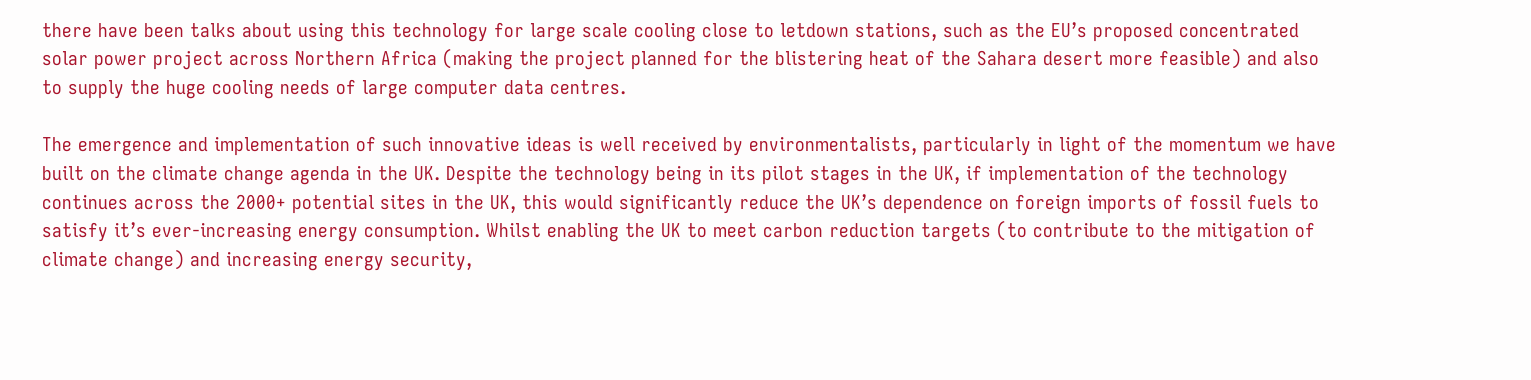there have been talks about using this technology for large scale cooling close to letdown stations, such as the EU’s proposed concentrated solar power project across Northern Africa (making the project planned for the blistering heat of the Sahara desert more feasible) and also to supply the huge cooling needs of large computer data centres.

The emergence and implementation of such innovative ideas is well received by environmentalists, particularly in light of the momentum we have built on the climate change agenda in the UK. Despite the technology being in its pilot stages in the UK, if implementation of the technology continues across the 2000+ potential sites in the UK, this would significantly reduce the UK’s dependence on foreign imports of fossil fuels to satisfy it’s ever-increasing energy consumption. Whilst enabling the UK to meet carbon reduction targets (to contribute to the mitigation of climate change) and increasing energy security,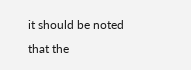it should be noted that the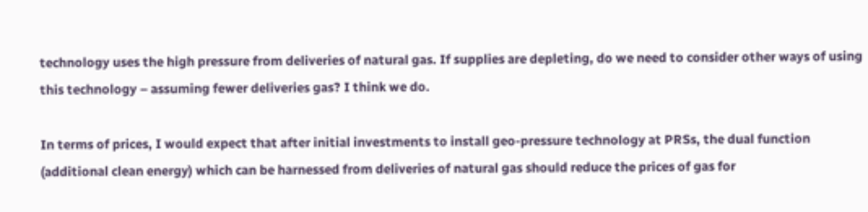technology uses the high pressure from deliveries of natural gas. If supplies are depleting, do we need to consider other ways of using this technology – assuming fewer deliveries gas? I think we do.

In terms of prices, I would expect that after initial investments to install geo-pressure technology at PRSs, the dual function (additional clean energy) which can be harnessed from deliveries of natural gas should reduce the prices of gas for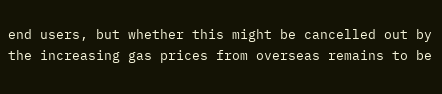end users, but whether this might be cancelled out by the increasing gas prices from overseas remains to be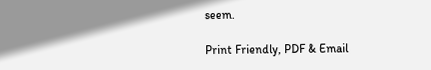seem.

Print Friendly, PDF & Email